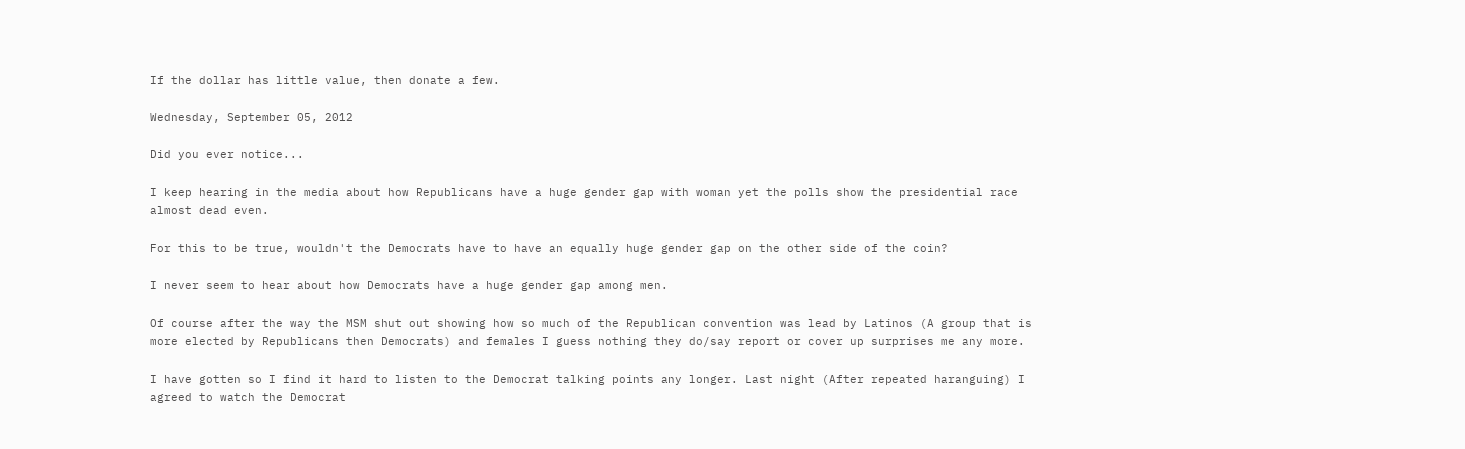If the dollar has little value, then donate a few.

Wednesday, September 05, 2012

Did you ever notice...

I keep hearing in the media about how Republicans have a huge gender gap with woman yet the polls show the presidential race almost dead even.

For this to be true, wouldn't the Democrats have to have an equally huge gender gap on the other side of the coin?

I never seem to hear about how Democrats have a huge gender gap among men.

Of course after the way the MSM shut out showing how so much of the Republican convention was lead by Latinos (A group that is more elected by Republicans then Democrats) and females I guess nothing they do/say report or cover up surprises me any more.

I have gotten so I find it hard to listen to the Democrat talking points any longer. Last night (After repeated haranguing) I agreed to watch the Democrat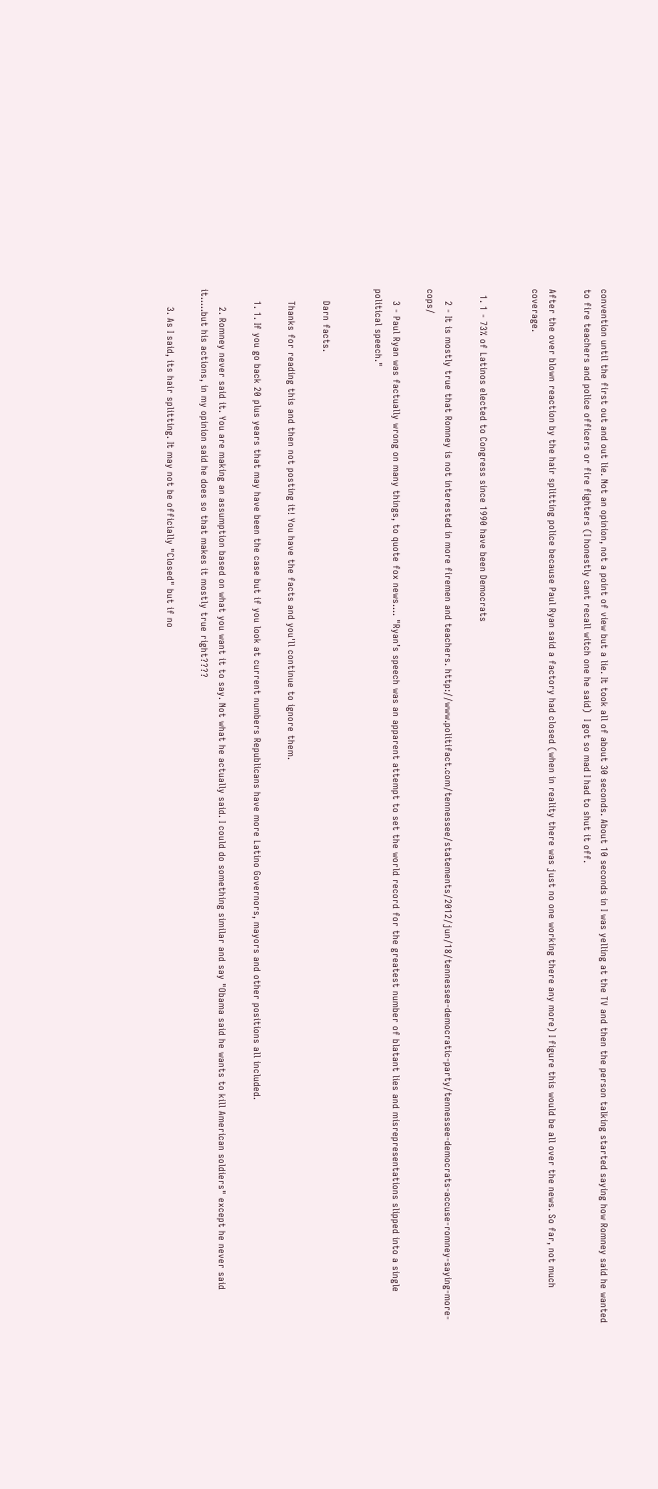convention until the first out and out lie. Not an opinion, not a point of view but a lie. It took all of about 30 seconds. About 10 seconds in I was yelling at the TV and then the person talking started saying how Romney said he wanted to fire teachers and police officers or fire fighters (I honestly cant recall witch one he said)  I got so mad I had to shut it off.

After the over blown reaction by the hair splitting police because Paul Ryan said a factory had closed (when in reality there was just no one working there any more) I figure this would be all over the news. So far, not much coverage.


  1. 1 - 73% of Latinos elected to Congress since 1990 have been Democrats

    2 - It is mostly true that Romney is not interested in more firemen and teachers. http://www.politifact.com/tennessee/statements/2012/jun/18/tennessee-democratic-party/tennessee-democrats-accuse-romney-saying-more-cops/

    3 - Paul Ryan was factually wrong on many things, to quote fox news.... "Ryan’s speech was an apparent attempt to set the world record for the greatest number of blatant lies and misrepresentations slipped into a single political speech."


    Darn facts.

    Thanks for reading this and then not posting it! You have the facts and you'll continue to ignore them.

    1. 1. If you go back 20 plus years that may have been the case but if you look at current numbers Republicans have more Latino Governors, mayors and other positions all included.

      2. Romney never said it. You are making an assumption based on what you want it to say. Not what he actually said. I could do something similar and say "Obama said he wants to kill American soldiers" except he never said it.....but his actions, in my opinion said he does so that makes it mostly true right????

      3. As I said, its hair splitting. It may not be officially "Closed" but if no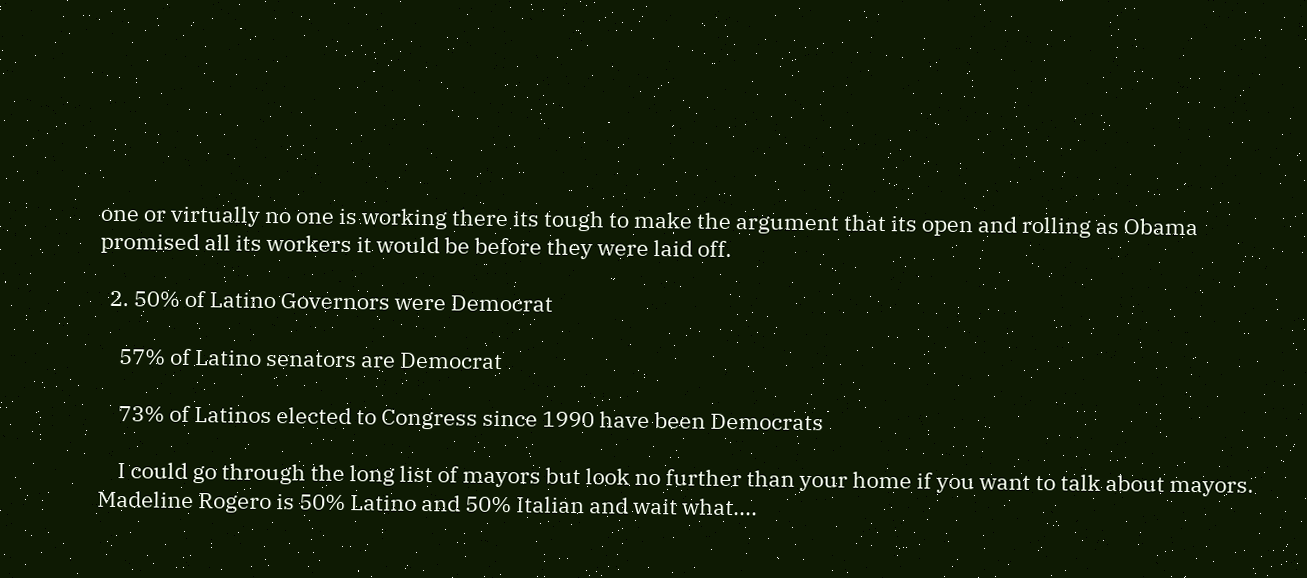one or virtually no one is working there its tough to make the argument that its open and rolling as Obama promised all its workers it would be before they were laid off.

  2. 50% of Latino Governors were Democrat

    57% of Latino senators are Democrat

    73% of Latinos elected to Congress since 1990 have been Democrats

    I could go through the long list of mayors but look no further than your home if you want to talk about mayors. Madeline Rogero is 50% Latino and 50% Italian and wait what....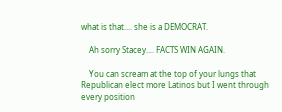what is that.... she is a DEMOCRAT.

    Ah sorry Stacey.... FACTS WIN AGAIN.

    You can scream at the top of your lungs that Republican elect more Latinos but I went through every position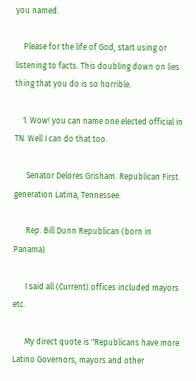you named.

    Please for the life of God, start using or listening to facts. This doubling down on lies thing that you do is so horrible.

    1. Wow! you can name one elected official in TN. Well I can do that too.

      Senator Delores Grisham. Republican First generation Latina, Tennessee.

      Rep. Bill Dunn Republican (born in Panama)

      I said all (Current) offices included mayors etc.

      My direct quote is "Republicans have more Latino Governors, mayors and other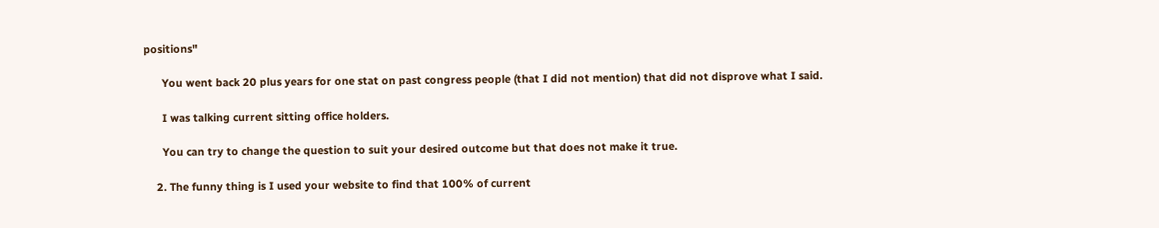positions"

      You went back 20 plus years for one stat on past congress people (that I did not mention) that did not disprove what I said.

      I was talking current sitting office holders.

      You can try to change the question to suit your desired outcome but that does not make it true.

    2. The funny thing is I used your website to find that 100% of current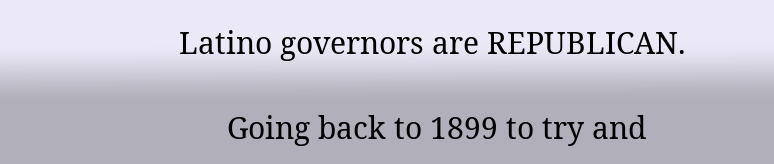Latino governors are REPUBLICAN.

      Going back to 1899 to try and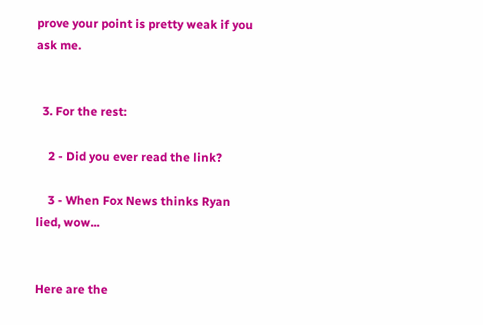prove your point is pretty weak if you ask me.


  3. For the rest:

    2 - Did you ever read the link?

    3 - When Fox News thinks Ryan lied, wow...


Here are the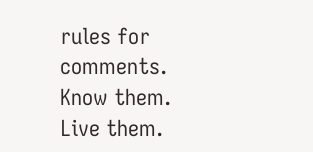rules for comments. Know them. Live them.